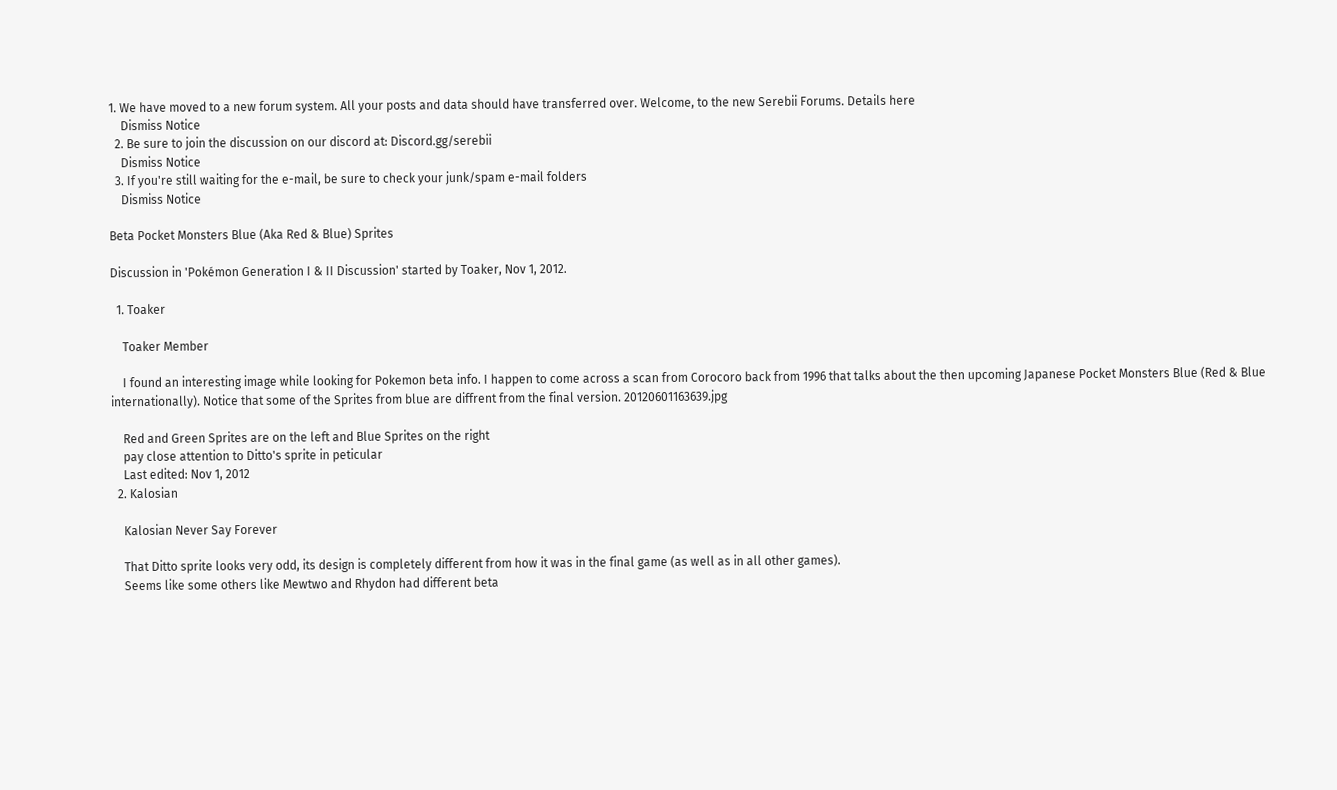1. We have moved to a new forum system. All your posts and data should have transferred over. Welcome, to the new Serebii Forums. Details here
    Dismiss Notice
  2. Be sure to join the discussion on our discord at: Discord.gg/serebii
    Dismiss Notice
  3. If you're still waiting for the e-mail, be sure to check your junk/spam e-mail folders
    Dismiss Notice

Beta Pocket Monsters Blue (Aka Red & Blue) Sprites

Discussion in 'Pokémon Generation I & II Discussion' started by Toaker, Nov 1, 2012.

  1. Toaker

    Toaker Member

    I found an interesting image while looking for Pokemon beta info. I happen to come across a scan from Corocoro back from 1996 that talks about the then upcoming Japanese Pocket Monsters Blue (Red & Blue internationally). Notice that some of the Sprites from blue are diffrent from the final version. 20120601163639.jpg

    Red and Green Sprites are on the left and Blue Sprites on the right
    pay close attention to Ditto's sprite in peticular
    Last edited: Nov 1, 2012
  2. Kalosian

    Kalosian Never Say Forever

    That Ditto sprite looks very odd, its design is completely different from how it was in the final game (as well as in all other games).
    Seems like some others like Mewtwo and Rhydon had different beta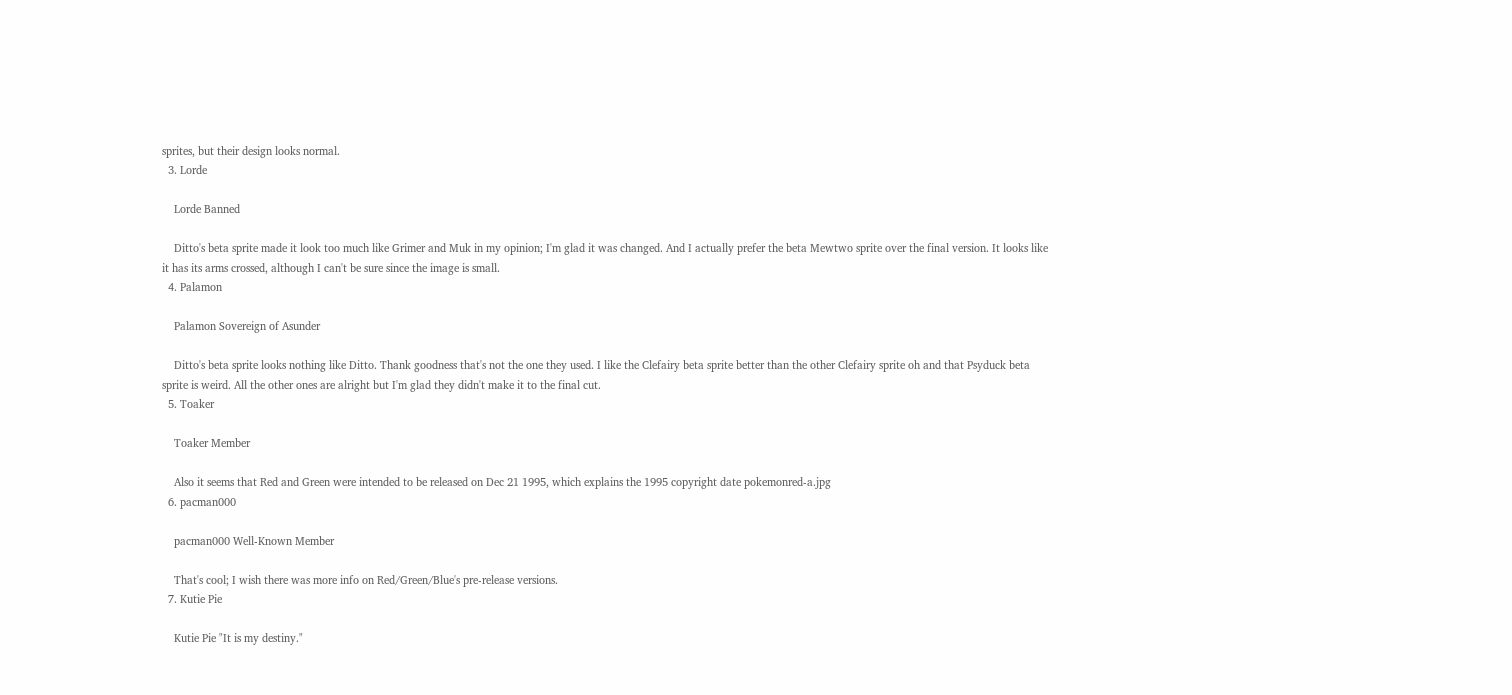sprites, but their design looks normal.
  3. Lorde

    Lorde Banned

    Ditto's beta sprite made it look too much like Grimer and Muk in my opinion; I'm glad it was changed. And I actually prefer the beta Mewtwo sprite over the final version. It looks like it has its arms crossed, although I can't be sure since the image is small.
  4. Palamon

    Palamon Sovereign of Asunder

    Ditto's beta sprite looks nothing like Ditto. Thank goodness that's not the one they used. I like the Clefairy beta sprite better than the other Clefairy sprite oh and that Psyduck beta sprite is weird. All the other ones are alright but I'm glad they didn't make it to the final cut.
  5. Toaker

    Toaker Member

    Also it seems that Red and Green were intended to be released on Dec 21 1995, which explains the 1995 copyright date pokemonred-a.jpg
  6. pacman000

    pacman000 Well-Known Member

    That's cool; I wish there was more info on Red/Green/Blue's pre-release versions.
  7. Kutie Pie

    Kutie Pie "It is my destiny."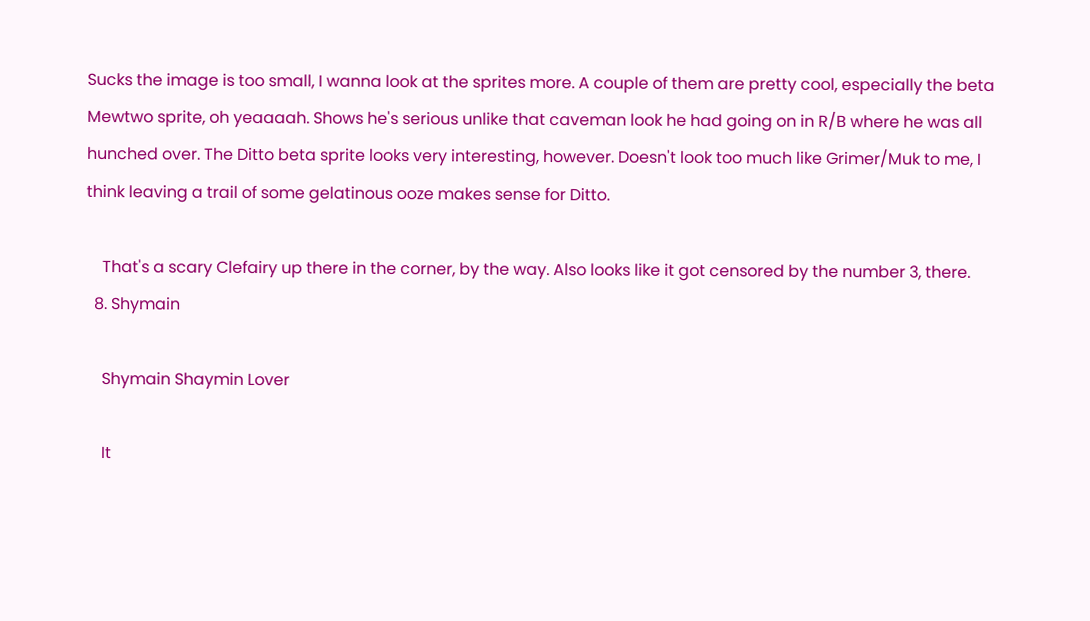Sucks the image is too small, I wanna look at the sprites more. A couple of them are pretty cool, especially the beta Mewtwo sprite, oh yeaaaah. Shows he's serious unlike that caveman look he had going on in R/B where he was all hunched over. The Ditto beta sprite looks very interesting, however. Doesn't look too much like Grimer/Muk to me, I think leaving a trail of some gelatinous ooze makes sense for Ditto.

    That's a scary Clefairy up there in the corner, by the way. Also looks like it got censored by the number 3, there.
  8. Shymain

    Shymain Shaymin Lover

    It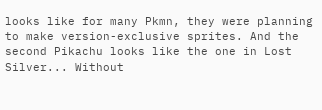looks like for many Pkmn, they were planning to make version-exclusive sprites. And the second Pikachu looks like the one in Lost Silver... Without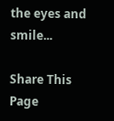the eyes and smile...

Share This Page